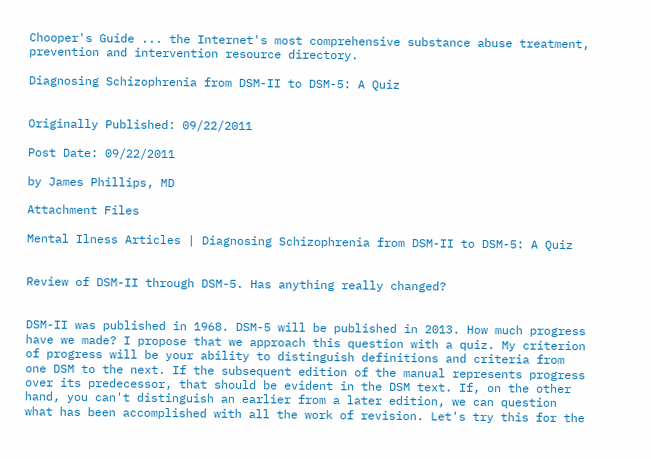Chooper's Guide ... the Internet's most comprehensive substance abuse treatment, prevention and intervention resource directory.

Diagnosing Schizophrenia from DSM-II to DSM-5: A Quiz


Originally Published: 09/22/2011

Post Date: 09/22/2011

by James Phillips, MD

Attachment Files

Mental Ilness Articles | Diagnosing Schizophrenia from DSM-II to DSM-5: A Quiz


Review of DSM-II through DSM-5. Has anything really changed?


DSM-II was published in 1968. DSM-5 will be published in 2013. How much progress have we made? I propose that we approach this question with a quiz. My criterion of progress will be your ability to distinguish definitions and criteria from one DSM to the next. If the subsequent edition of the manual represents progress over its predecessor, that should be evident in the DSM text. If, on the other hand, you can't distinguish an earlier from a later edition, we can question what has been accomplished with all the work of revision. Let's try this for the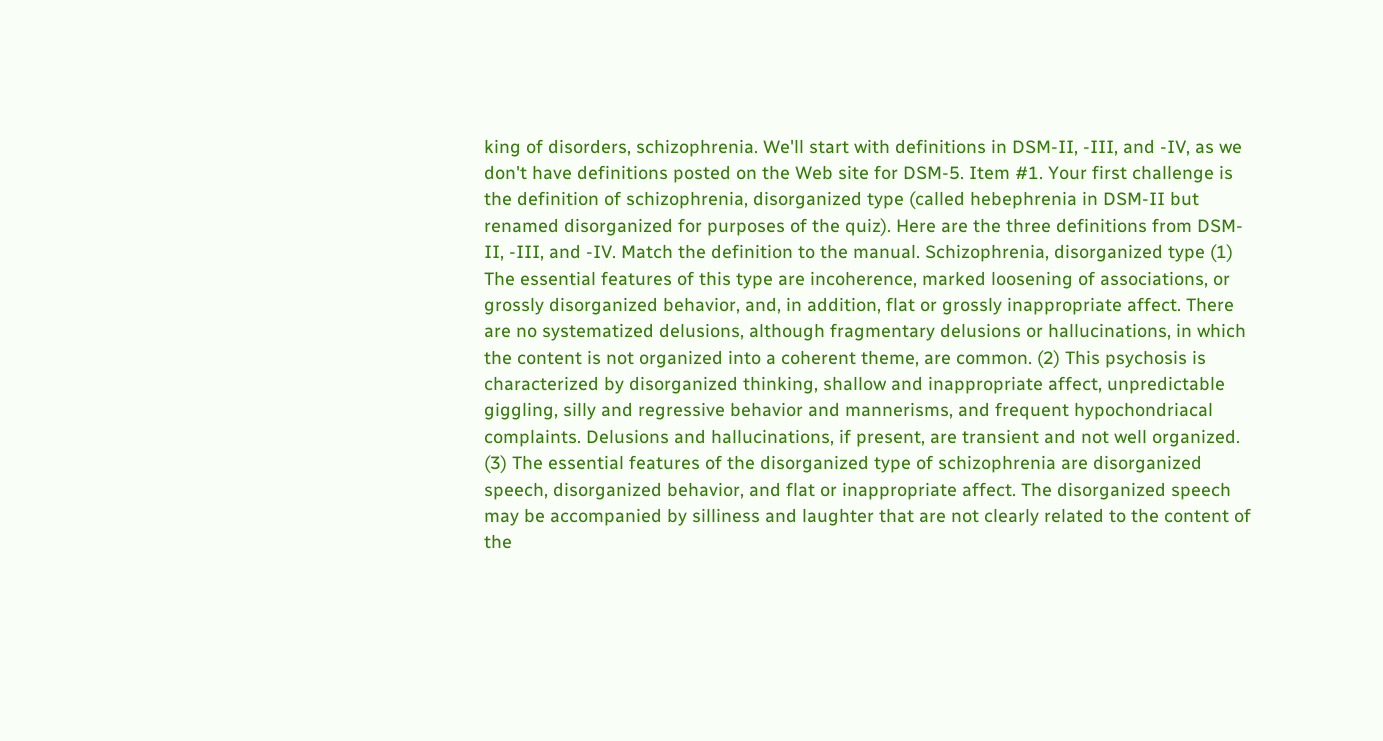king of disorders, schizophrenia. We'll start with definitions in DSM-II, -III, and -IV, as we don't have definitions posted on the Web site for DSM-5. Item #1. Your first challenge is the definition of schizophrenia, disorganized type (called hebephrenia in DSM-II but renamed disorganized for purposes of the quiz). Here are the three definitions from DSM-II, -III, and -IV. Match the definition to the manual. Schizophrenia, disorganized type (1) The essential features of this type are incoherence, marked loosening of associations, or grossly disorganized behavior, and, in addition, flat or grossly inappropriate affect. There are no systematized delusions, although fragmentary delusions or hallucinations, in which the content is not organized into a coherent theme, are common. (2) This psychosis is characterized by disorganized thinking, shallow and inappropriate affect, unpredictable giggling, silly and regressive behavior and mannerisms, and frequent hypochondriacal complaints. Delusions and hallucinations, if present, are transient and not well organized. (3) The essential features of the disorganized type of schizophrenia are disorganized speech, disorganized behavior, and flat or inappropriate affect. The disorganized speech may be accompanied by silliness and laughter that are not clearly related to the content of the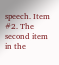speech. Item #2. The second item in the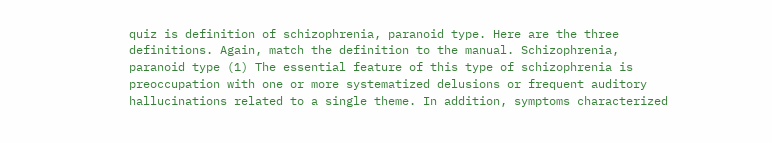quiz is definition of schizophrenia, paranoid type. Here are the three definitions. Again, match the definition to the manual. Schizophrenia, paranoid type (1) The essential feature of this type of schizophrenia is preoccupation with one or more systematized delusions or frequent auditory hallucinations related to a single theme. In addition, symptoms characterized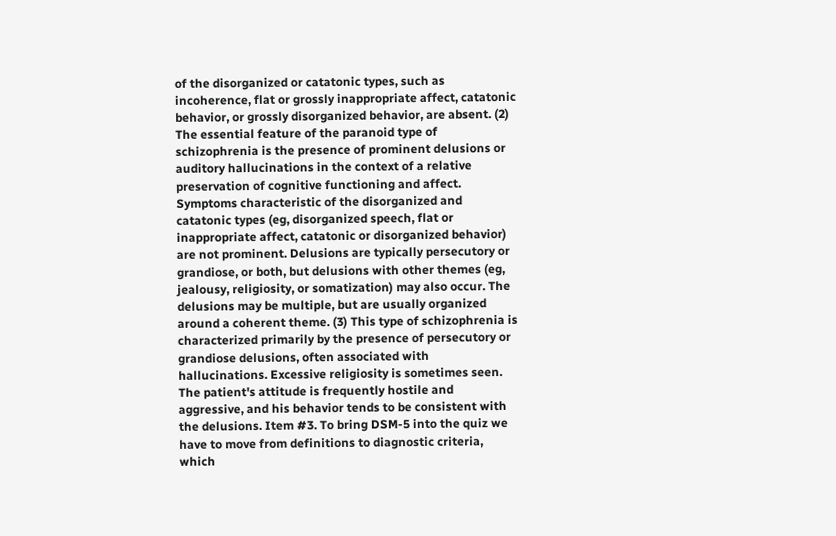of the disorganized or catatonic types, such as incoherence, flat or grossly inappropriate affect, catatonic behavior, or grossly disorganized behavior, are absent. (2) The essential feature of the paranoid type of schizophrenia is the presence of prominent delusions or auditory hallucinations in the context of a relative preservation of cognitive functioning and affect. Symptoms characteristic of the disorganized and catatonic types (eg, disorganized speech, flat or inappropriate affect, catatonic or disorganized behavior) are not prominent. Delusions are typically persecutory or grandiose, or both, but delusions with other themes (eg, jealousy, religiosity, or somatization) may also occur. The delusions may be multiple, but are usually organized around a coherent theme. (3) This type of schizophrenia is characterized primarily by the presence of persecutory or grandiose delusions, often associated with hallucinations. Excessive religiosity is sometimes seen. The patient's attitude is frequently hostile and aggressive, and his behavior tends to be consistent with the delusions. Item #3. To bring DSM-5 into the quiz we have to move from definitions to diagnostic criteria, which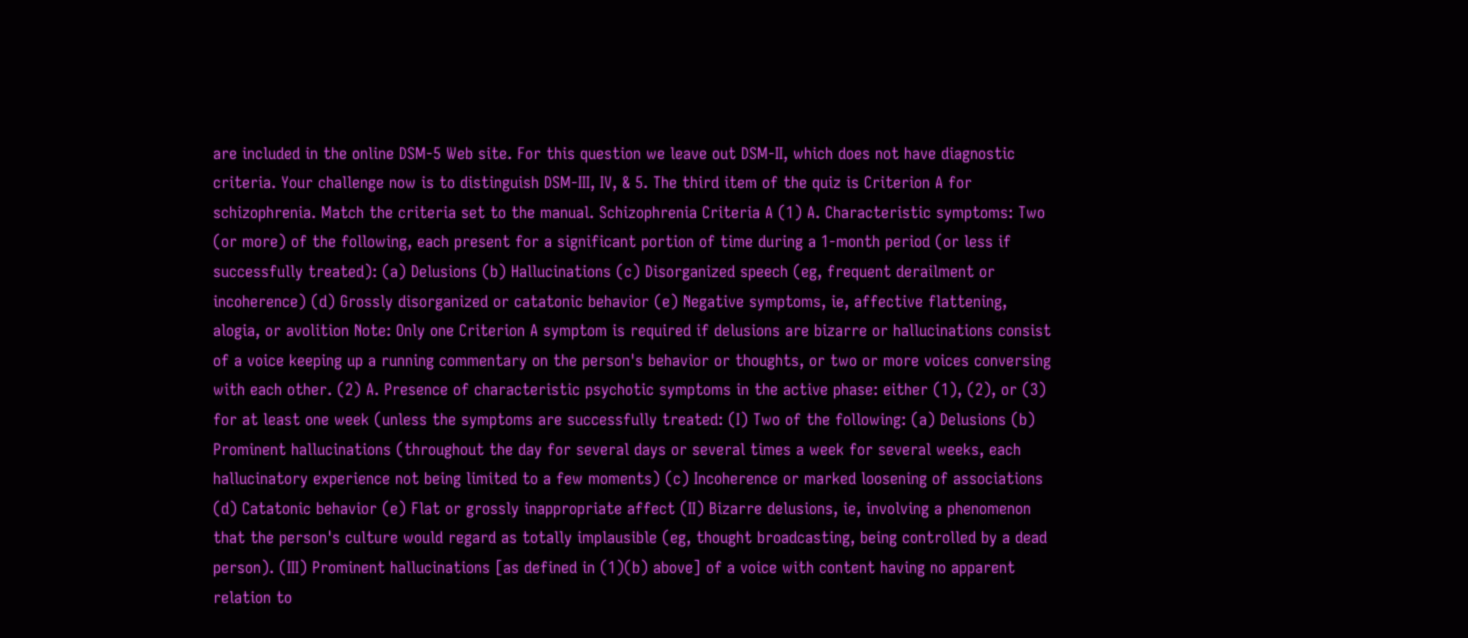are included in the online DSM-5 Web site. For this question we leave out DSM-II, which does not have diagnostic criteria. Your challenge now is to distinguish DSM-III, IV, & 5. The third item of the quiz is Criterion A for schizophrenia. Match the criteria set to the manual. Schizophrenia Criteria A (1) A. Characteristic symptoms: Two (or more) of the following, each present for a significant portion of time during a 1-month period (or less if successfully treated): (a) Delusions (b) Hallucinations (c) Disorganized speech (eg, frequent derailment or incoherence) (d) Grossly disorganized or catatonic behavior (e) Negative symptoms, ie, affective flattening, alogia, or avolition Note: Only one Criterion A symptom is required if delusions are bizarre or hallucinations consist of a voice keeping up a running commentary on the person's behavior or thoughts, or two or more voices conversing with each other. (2) A. Presence of characteristic psychotic symptoms in the active phase: either (1), (2), or (3) for at least one week (unless the symptoms are successfully treated: (I) Two of the following: (a) Delusions (b) Prominent hallucinations (throughout the day for several days or several times a week for several weeks, each hallucinatory experience not being limited to a few moments) (c) Incoherence or marked loosening of associations (d) Catatonic behavior (e) Flat or grossly inappropriate affect (II) Bizarre delusions, ie, involving a phenomenon that the person's culture would regard as totally implausible (eg, thought broadcasting, being controlled by a dead person). (III) Prominent hallucinations [as defined in (1)(b) above] of a voice with content having no apparent relation to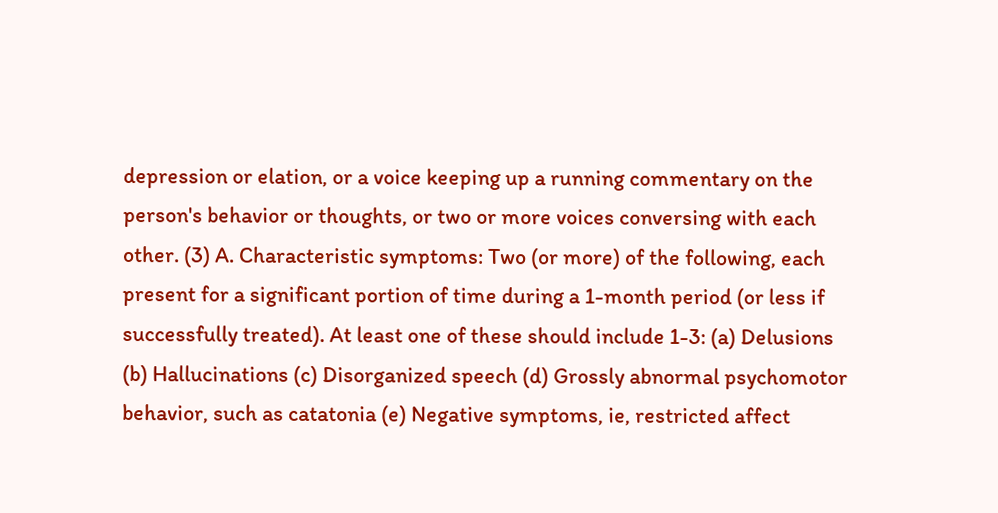depression or elation, or a voice keeping up a running commentary on the person's behavior or thoughts, or two or more voices conversing with each other. (3) A. Characteristic symptoms: Two (or more) of the following, each present for a significant portion of time during a 1-month period (or less if successfully treated). At least one of these should include 1-3: (a) Delusions (b) Hallucinations (c) Disorganized speech (d) Grossly abnormal psychomotor behavior, such as catatonia (e) Negative symptoms, ie, restricted affect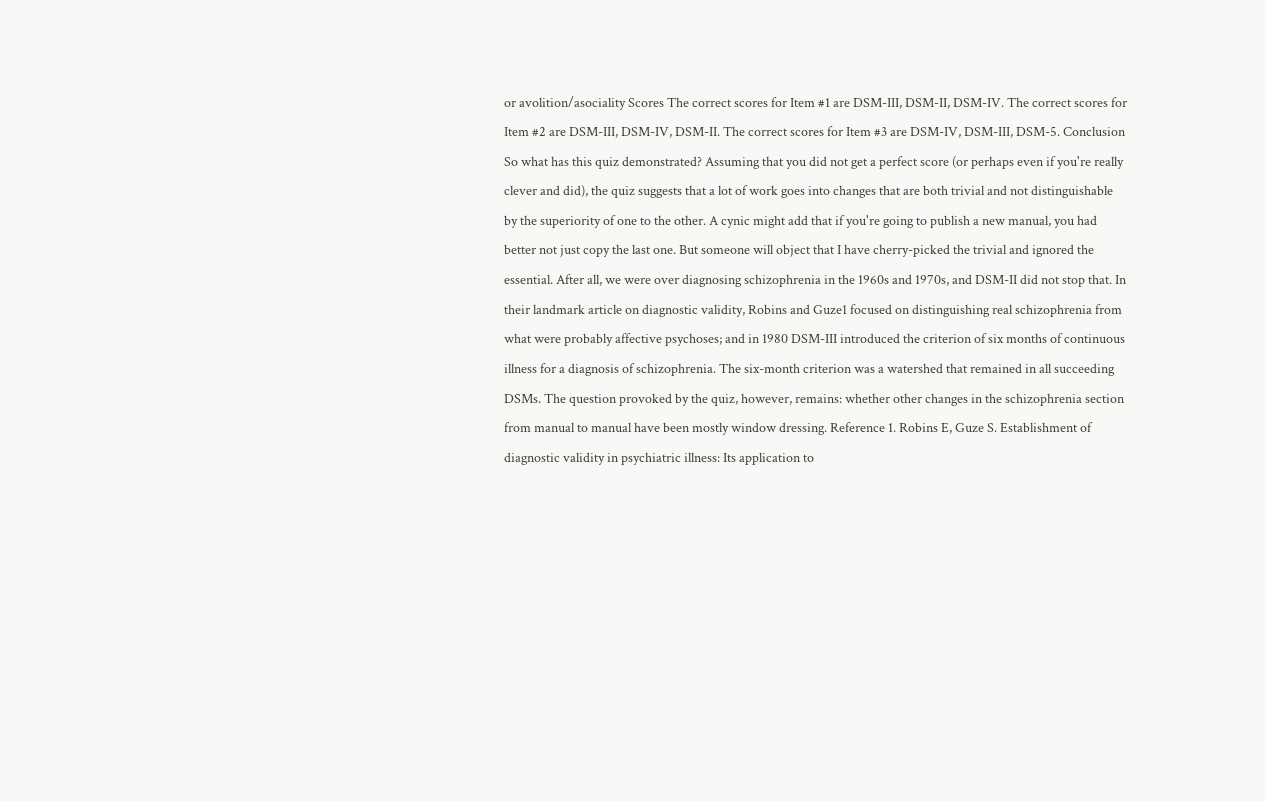or avolition/asociality Scores The correct scores for Item #1 are DSM-III, DSM-II, DSM-IV. The correct scores for Item #2 are DSM-III, DSM-IV, DSM-II. The correct scores for Item #3 are DSM-IV, DSM-III, DSM-5. Conclusion So what has this quiz demonstrated? Assuming that you did not get a perfect score (or perhaps even if you're really clever and did), the quiz suggests that a lot of work goes into changes that are both trivial and not distinguishable by the superiority of one to the other. A cynic might add that if you're going to publish a new manual, you had better not just copy the last one. But someone will object that I have cherry-picked the trivial and ignored the essential. After all, we were over diagnosing schizophrenia in the 1960s and 1970s, and DSM-II did not stop that. In their landmark article on diagnostic validity, Robins and Guze1 focused on distinguishing real schizophrenia from what were probably affective psychoses; and in 1980 DSM-III introduced the criterion of six months of continuous illness for a diagnosis of schizophrenia. The six-month criterion was a watershed that remained in all succeeding DSMs. The question provoked by the quiz, however, remains: whether other changes in the schizophrenia section from manual to manual have been mostly window dressing. Reference 1. Robins E, Guze S. Establishment of diagnostic validity in psychiatric illness: Its application to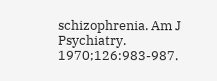schizophrenia. Am J Psychiatry. 1970;126:983-987.